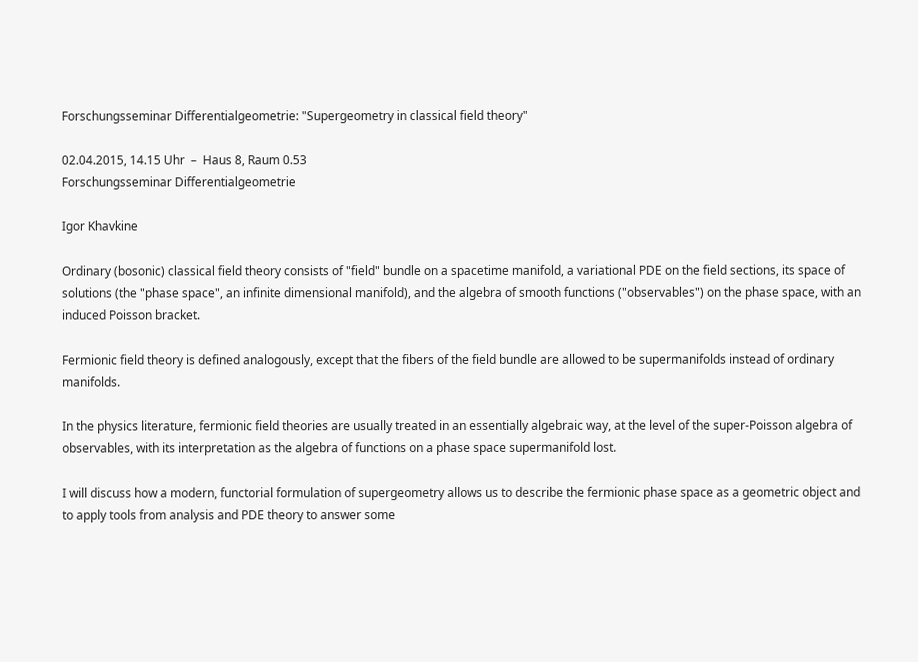Forschungsseminar Differentialgeometrie: "Supergeometry in classical field theory"

02.04.2015, 14.15 Uhr  –  Haus 8, Raum 0.53
Forschungsseminar Differentialgeometrie

Igor Khavkine

Ordinary (bosonic) classical field theory consists of "field" bundle on a spacetime manifold, a variational PDE on the field sections, its space of solutions (the "phase space", an infinite dimensional manifold), and the algebra of smooth functions ("observables") on the phase space, with an induced Poisson bracket.

Fermionic field theory is defined analogously, except that the fibers of the field bundle are allowed to be supermanifolds instead of ordinary manifolds.

In the physics literature, fermionic field theories are usually treated in an essentially algebraic way, at the level of the super-Poisson algebra of observables, with its interpretation as the algebra of functions on a phase space supermanifold lost.

I will discuss how a modern, functorial formulation of supergeometry allows us to describe the fermionic phase space as a geometric object and to apply tools from analysis and PDE theory to answer some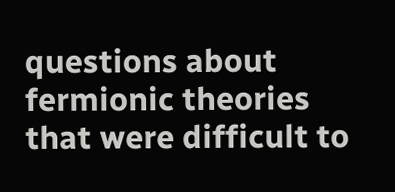questions about fermionic theories that were difficult to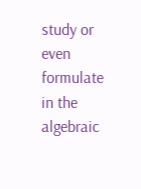study or even formulate in the algebraic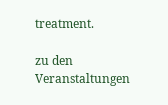treatment.

zu den Veranstaltungen